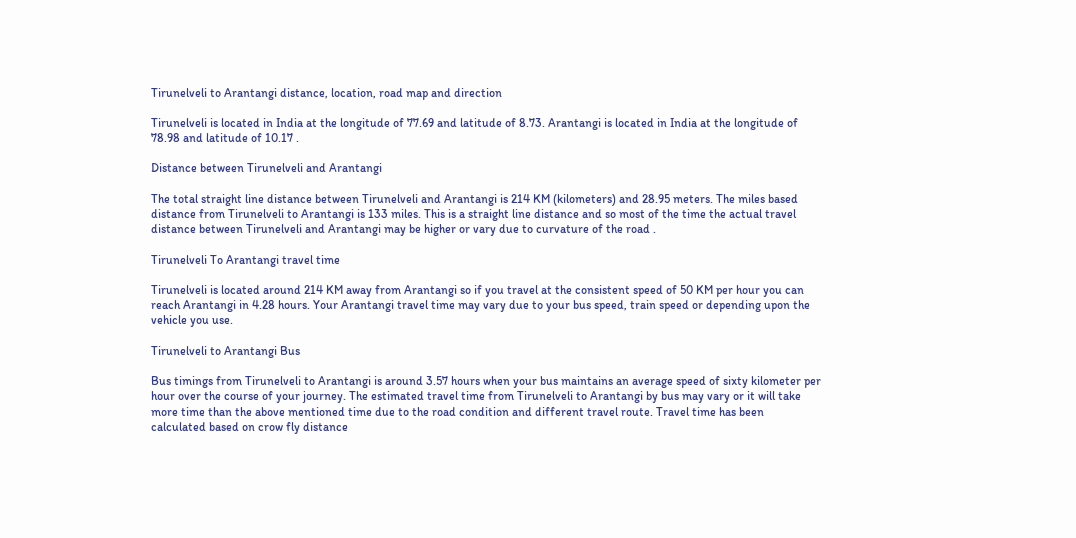Tirunelveli to Arantangi distance, location, road map and direction

Tirunelveli is located in India at the longitude of 77.69 and latitude of 8.73. Arantangi is located in India at the longitude of 78.98 and latitude of 10.17 .

Distance between Tirunelveli and Arantangi

The total straight line distance between Tirunelveli and Arantangi is 214 KM (kilometers) and 28.95 meters. The miles based distance from Tirunelveli to Arantangi is 133 miles. This is a straight line distance and so most of the time the actual travel distance between Tirunelveli and Arantangi may be higher or vary due to curvature of the road .

Tirunelveli To Arantangi travel time

Tirunelveli is located around 214 KM away from Arantangi so if you travel at the consistent speed of 50 KM per hour you can reach Arantangi in 4.28 hours. Your Arantangi travel time may vary due to your bus speed, train speed or depending upon the vehicle you use.

Tirunelveli to Arantangi Bus

Bus timings from Tirunelveli to Arantangi is around 3.57 hours when your bus maintains an average speed of sixty kilometer per hour over the course of your journey. The estimated travel time from Tirunelveli to Arantangi by bus may vary or it will take more time than the above mentioned time due to the road condition and different travel route. Travel time has been calculated based on crow fly distance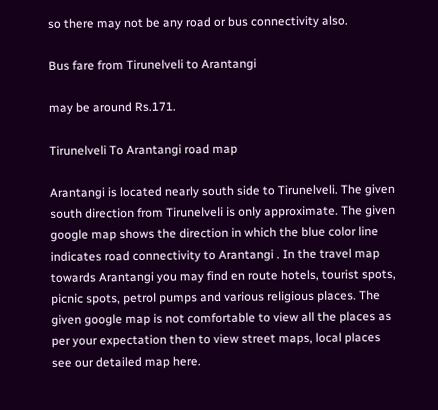so there may not be any road or bus connectivity also.

Bus fare from Tirunelveli to Arantangi

may be around Rs.171.

Tirunelveli To Arantangi road map

Arantangi is located nearly south side to Tirunelveli. The given south direction from Tirunelveli is only approximate. The given google map shows the direction in which the blue color line indicates road connectivity to Arantangi . In the travel map towards Arantangi you may find en route hotels, tourist spots, picnic spots, petrol pumps and various religious places. The given google map is not comfortable to view all the places as per your expectation then to view street maps, local places see our detailed map here.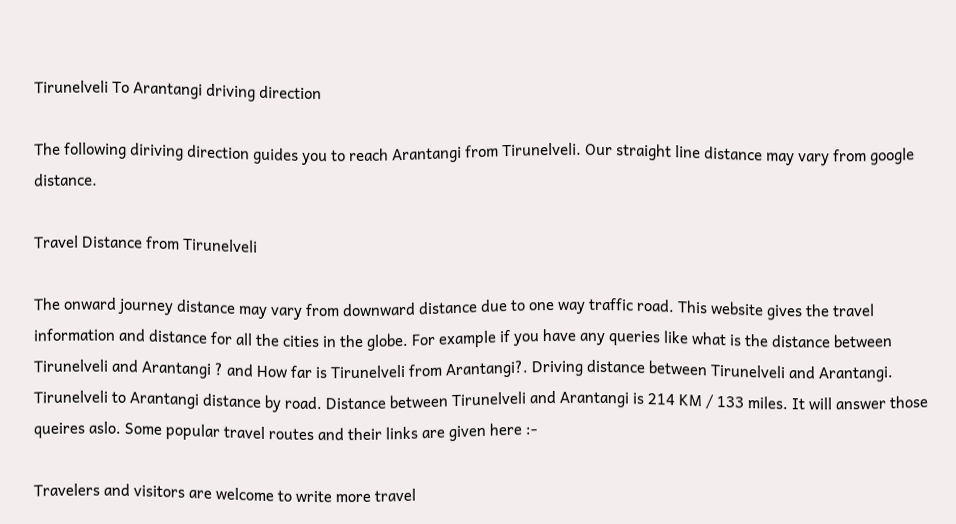Tirunelveli To Arantangi driving direction

The following diriving direction guides you to reach Arantangi from Tirunelveli. Our straight line distance may vary from google distance.

Travel Distance from Tirunelveli

The onward journey distance may vary from downward distance due to one way traffic road. This website gives the travel information and distance for all the cities in the globe. For example if you have any queries like what is the distance between Tirunelveli and Arantangi ? and How far is Tirunelveli from Arantangi?. Driving distance between Tirunelveli and Arantangi. Tirunelveli to Arantangi distance by road. Distance between Tirunelveli and Arantangi is 214 KM / 133 miles. It will answer those queires aslo. Some popular travel routes and their links are given here :-

Travelers and visitors are welcome to write more travel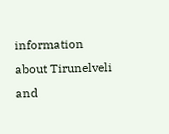information about Tirunelveli and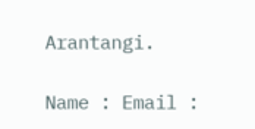Arantangi.

Name : Email :